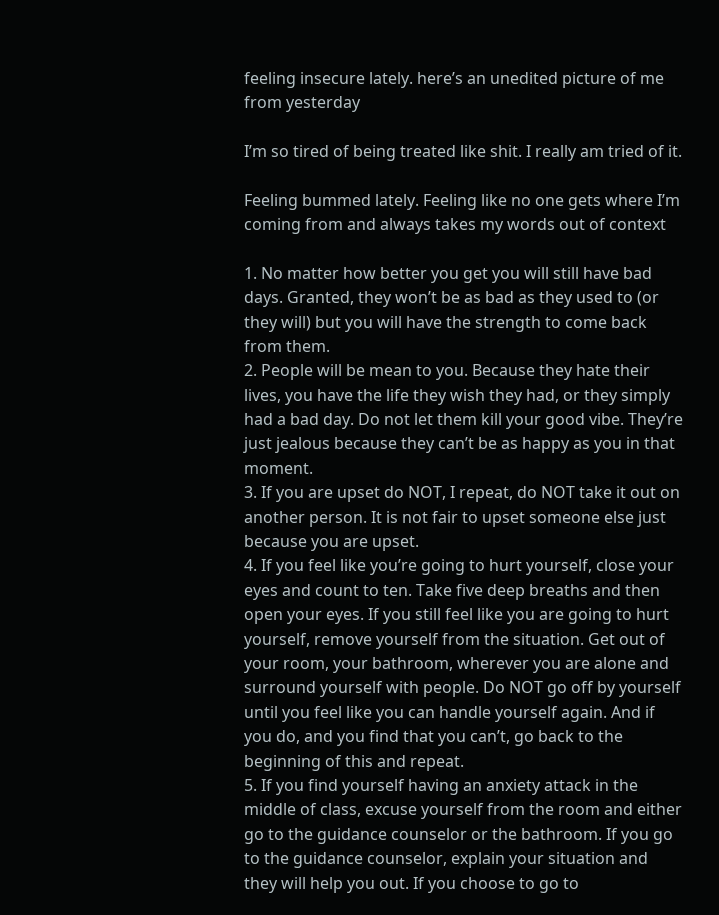feeling insecure lately. here’s an unedited picture of me from yesterday

I’m so tired of being treated like shit. I really am tried of it.

Feeling bummed lately. Feeling like no one gets where I’m coming from and always takes my words out of context

1. No matter how better you get you will still have bad days. Granted, they won’t be as bad as they used to (or they will) but you will have the strength to come back from them.
2. People will be mean to you. Because they hate their lives, you have the life they wish they had, or they simply had a bad day. Do not let them kill your good vibe. They’re just jealous because they can’t be as happy as you in that moment.
3. If you are upset do NOT, I repeat, do NOT take it out on another person. It is not fair to upset someone else just because you are upset.
4. If you feel like you’re going to hurt yourself, close your eyes and count to ten. Take five deep breaths and then open your eyes. If you still feel like you are going to hurt yourself, remove yourself from the situation. Get out of your room, your bathroom, wherever you are alone and surround yourself with people. Do NOT go off by yourself until you feel like you can handle yourself again. And if you do, and you find that you can’t, go back to the beginning of this and repeat.
5. If you find yourself having an anxiety attack in the middle of class, excuse yourself from the room and either go to the guidance counselor or the bathroom. If you go to the guidance counselor, explain your situation and they will help you out. If you choose to go to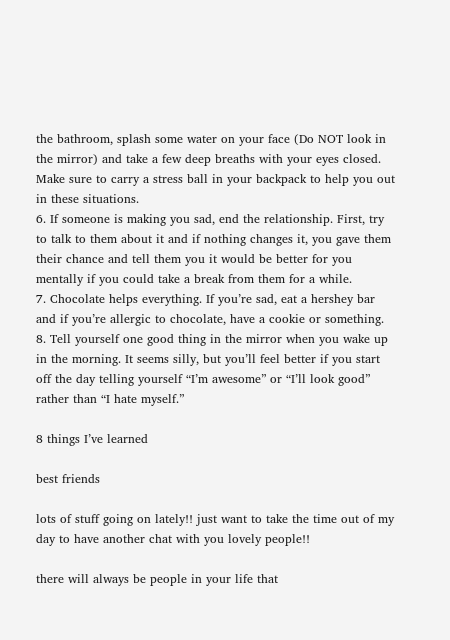the bathroom, splash some water on your face (Do NOT look in the mirror) and take a few deep breaths with your eyes closed. Make sure to carry a stress ball in your backpack to help you out in these situations.
6. If someone is making you sad, end the relationship. First, try to talk to them about it and if nothing changes it, you gave them their chance and tell them you it would be better for you mentally if you could take a break from them for a while.
7. Chocolate helps everything. If you’re sad, eat a hershey bar and if you’re allergic to chocolate, have a cookie or something.
8. Tell yourself one good thing in the mirror when you wake up in the morning. It seems silly, but you’ll feel better if you start off the day telling yourself “I’m awesome” or “I’ll look good” rather than “I hate myself.”

8 things I’ve learned

best friends

lots of stuff going on lately!! just want to take the time out of my day to have another chat with you lovely people!!

there will always be people in your life that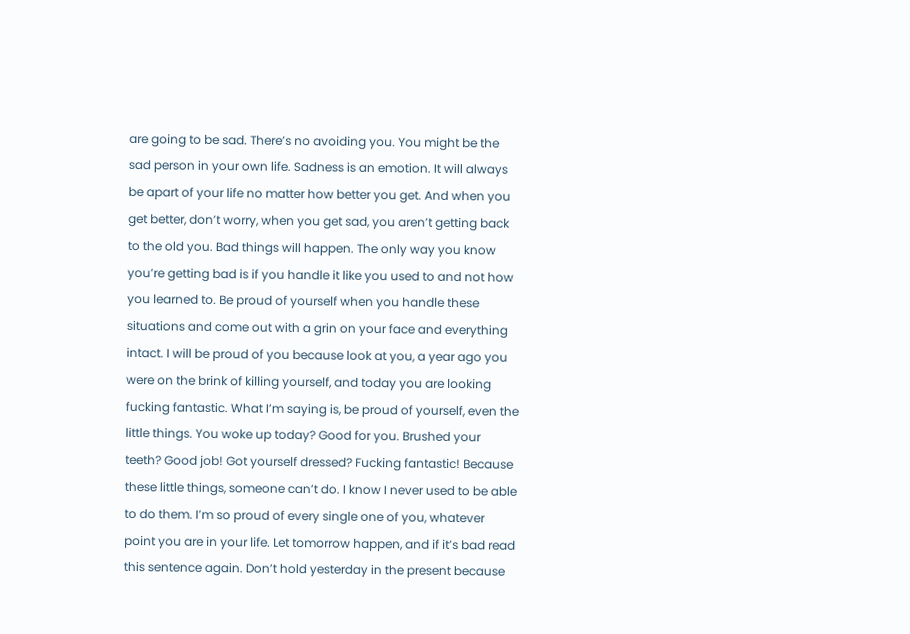are going to be sad. There’s no avoiding you. You might be the sad person in your own life. Sadness is an emotion. It will always be apart of your life no matter how better you get. And when you get better, don’t worry, when you get sad, you aren’t getting back to the old you. Bad things will happen. The only way you know you’re getting bad is if you handle it like you used to and not how you learned to. Be proud of yourself when you handle these situations and come out with a grin on your face and everything intact. I will be proud of you because look at you, a year ago you were on the brink of killing yourself, and today you are looking fucking fantastic. What I’m saying is, be proud of yourself, even the little things. You woke up today? Good for you. Brushed your teeth? Good job! Got yourself dressed? Fucking fantastic! Because these little things, someone can’t do. I know I never used to be able to do them. I’m so proud of every single one of you, whatever point you are in your life. Let tomorrow happen, and if it’s bad read this sentence again. Don’t hold yesterday in the present because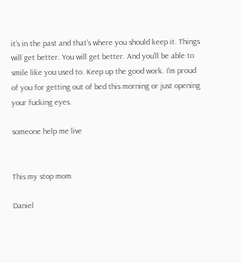it’s in the past and that’s where you should keep it. Things will get better. You will get better. And you’ll be able to smile like you used to. Keep up the good work. I’m proud of you for getting out of bed this morning or just opening your fucking eyes.

someone help me live


This my stop mom

Daniel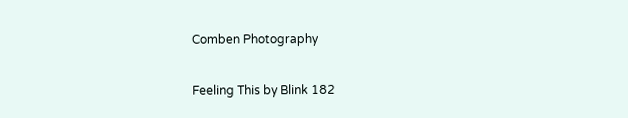Comben Photography

Feeling This by Blink 182